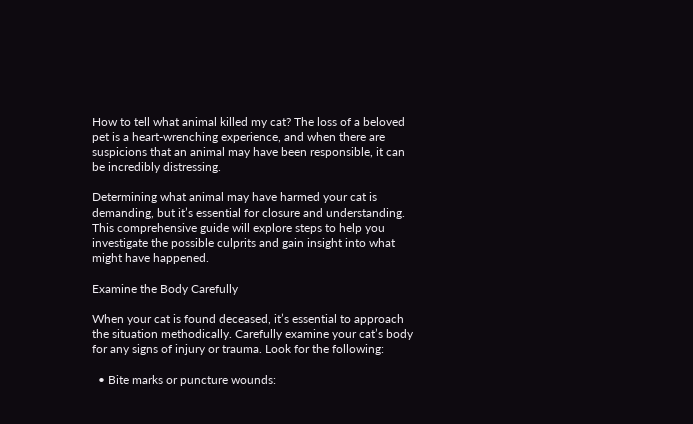How to tell what animal killed my cat? The loss of a beloved pet is a heart-wrenching experience, and when there are suspicions that an animal may have been responsible, it can be incredibly distressing.

Determining what animal may have harmed your cat is demanding, but it’s essential for closure and understanding. This comprehensive guide will explore steps to help you investigate the possible culprits and gain insight into what might have happened.

Examine the Body Carefully

When your cat is found deceased, it’s essential to approach the situation methodically. Carefully examine your cat’s body for any signs of injury or trauma. Look for the following:

  • Bite marks or puncture wounds: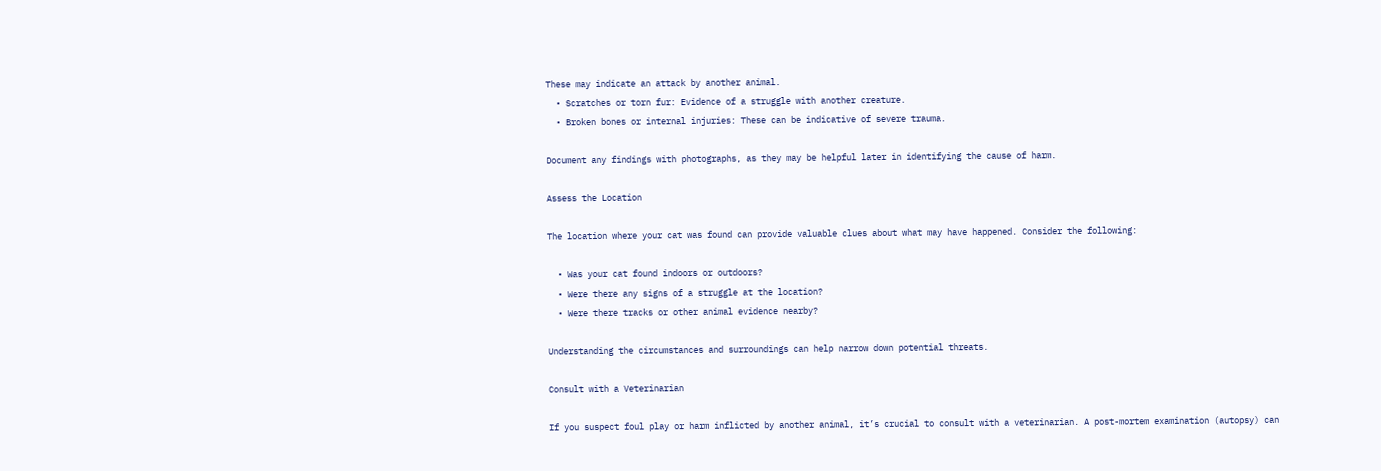These may indicate an attack by another animal.
  • Scratches or torn fur: Evidence of a struggle with another creature.
  • Broken bones or internal injuries: These can be indicative of severe trauma.

Document any findings with photographs, as they may be helpful later in identifying the cause of harm.

Assess the Location

The location where your cat was found can provide valuable clues about what may have happened. Consider the following:

  • Was your cat found indoors or outdoors?
  • Were there any signs of a struggle at the location?
  • Were there tracks or other animal evidence nearby?

Understanding the circumstances and surroundings can help narrow down potential threats.

Consult with a Veterinarian

If you suspect foul play or harm inflicted by another animal, it’s crucial to consult with a veterinarian. A post-mortem examination (autopsy) can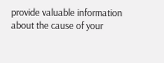provide valuable information about the cause of your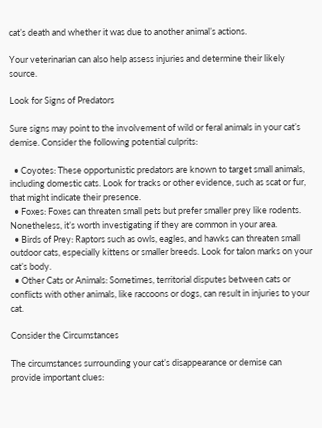cat’s death and whether it was due to another animal’s actions.

Your veterinarian can also help assess injuries and determine their likely source.

Look for Signs of Predators

Sure signs may point to the involvement of wild or feral animals in your cat’s demise. Consider the following potential culprits:

  • Coyotes: These opportunistic predators are known to target small animals, including domestic cats. Look for tracks or other evidence, such as scat or fur, that might indicate their presence.
  • Foxes: Foxes can threaten small pets but prefer smaller prey like rodents. Nonetheless, it’s worth investigating if they are common in your area.
  • Birds of Prey: Raptors such as owls, eagles, and hawks can threaten small outdoor cats, especially kittens or smaller breeds. Look for talon marks on your cat’s body.
  • Other Cats or Animals: Sometimes, territorial disputes between cats or conflicts with other animals, like raccoons or dogs, can result in injuries to your cat.

Consider the Circumstances

The circumstances surrounding your cat’s disappearance or demise can provide important clues: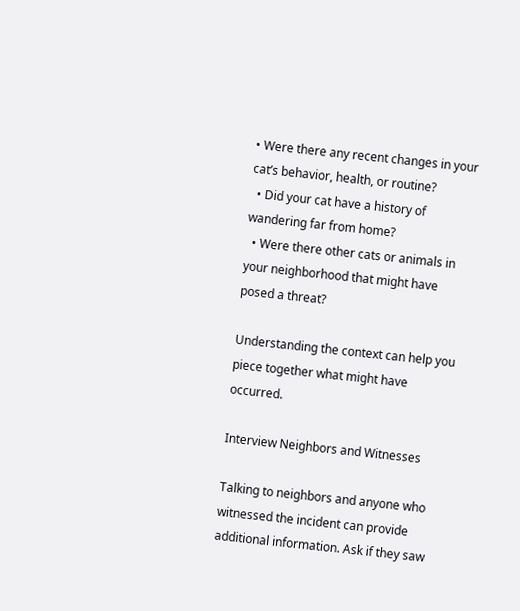• Were there any recent changes in your cat’s behavior, health, or routine?
  • Did your cat have a history of wandering far from home?
  • Were there other cats or animals in your neighborhood that might have posed a threat?

Understanding the context can help you piece together what might have occurred.

Interview Neighbors and Witnesses

Talking to neighbors and anyone who witnessed the incident can provide additional information. Ask if they saw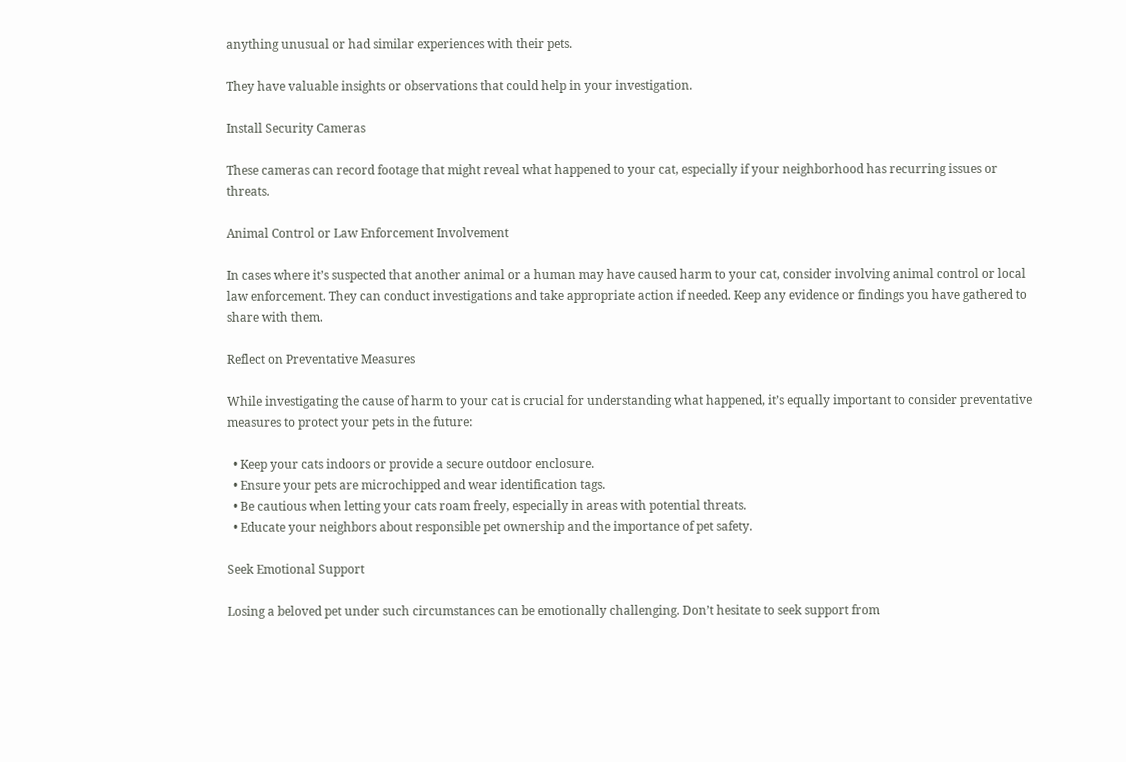anything unusual or had similar experiences with their pets.

They have valuable insights or observations that could help in your investigation.

Install Security Cameras

These cameras can record footage that might reveal what happened to your cat, especially if your neighborhood has recurring issues or threats.

Animal Control or Law Enforcement Involvement

In cases where it’s suspected that another animal or a human may have caused harm to your cat, consider involving animal control or local law enforcement. They can conduct investigations and take appropriate action if needed. Keep any evidence or findings you have gathered to share with them.

Reflect on Preventative Measures

While investigating the cause of harm to your cat is crucial for understanding what happened, it’s equally important to consider preventative measures to protect your pets in the future:

  • Keep your cats indoors or provide a secure outdoor enclosure.
  • Ensure your pets are microchipped and wear identification tags.
  • Be cautious when letting your cats roam freely, especially in areas with potential threats.
  • Educate your neighbors about responsible pet ownership and the importance of pet safety.

Seek Emotional Support

Losing a beloved pet under such circumstances can be emotionally challenging. Don’t hesitate to seek support from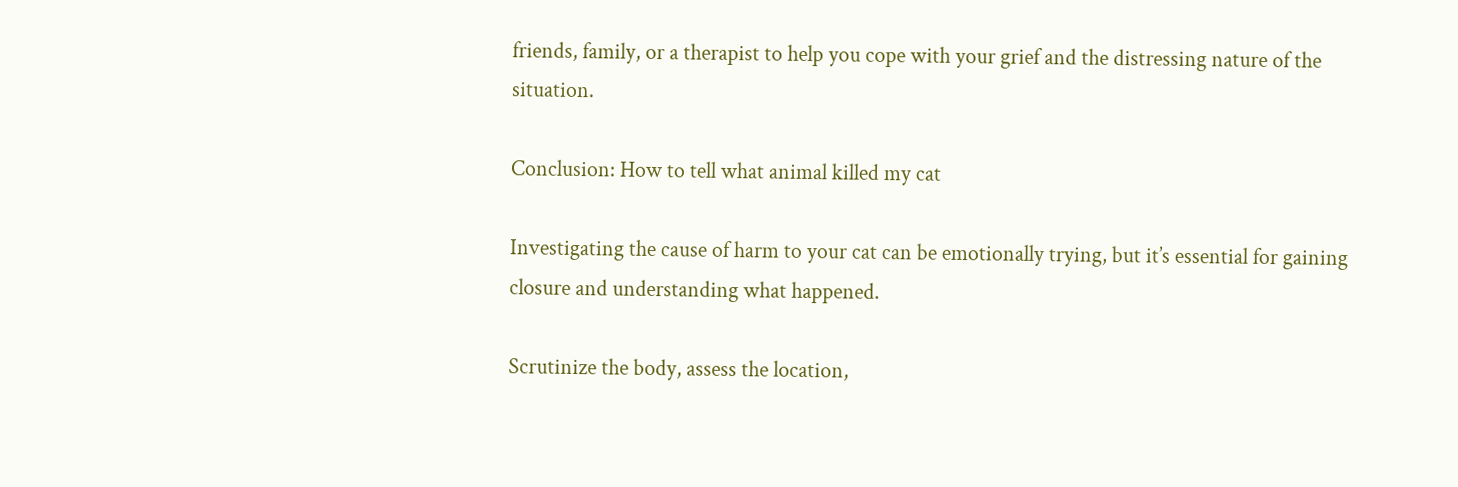friends, family, or a therapist to help you cope with your grief and the distressing nature of the situation.

Conclusion: How to tell what animal killed my cat

Investigating the cause of harm to your cat can be emotionally trying, but it’s essential for gaining closure and understanding what happened.

Scrutinize the body, assess the location,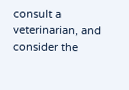consult a veterinarian, and consider the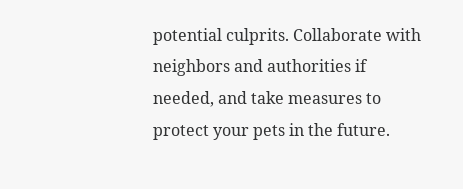potential culprits. Collaborate with neighbors and authorities if needed, and take measures to protect your pets in the future.